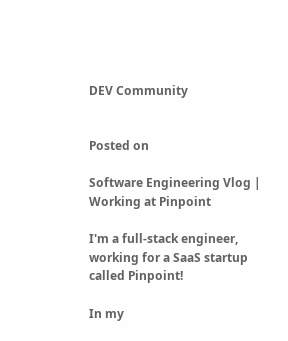DEV Community


Posted on

Software Engineering Vlog | Working at Pinpoint

I'm a full-stack engineer, working for a SaaS startup called Pinpoint!

In my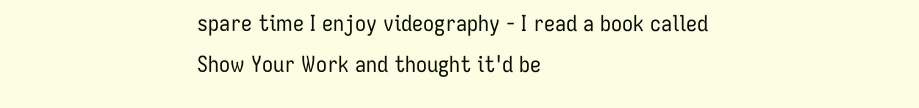spare time I enjoy videography - I read a book called Show Your Work and thought it'd be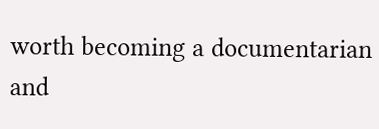worth becoming a documentarian and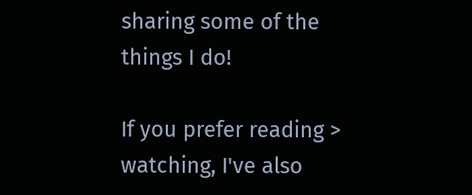sharing some of the things I do!

If you prefer reading > watching, I've also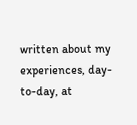written about my experiences, day-to-day, at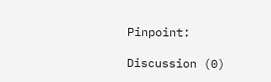Pinpoint:

Discussion (0)